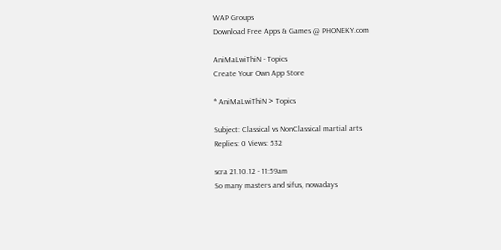WAP Groups
Download Free Apps & Games @ PHONEKY.com

AniMaLwiThiN - Topics
Create Your Own App Store

* AniMaLwiThiN > Topics

Subject: Classical vs NonClassical martial arts
Replies: 0 Views: 532

scra 21.10.12 - 11:59am
So many masters and sifus, nowadays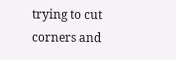trying to cut corners and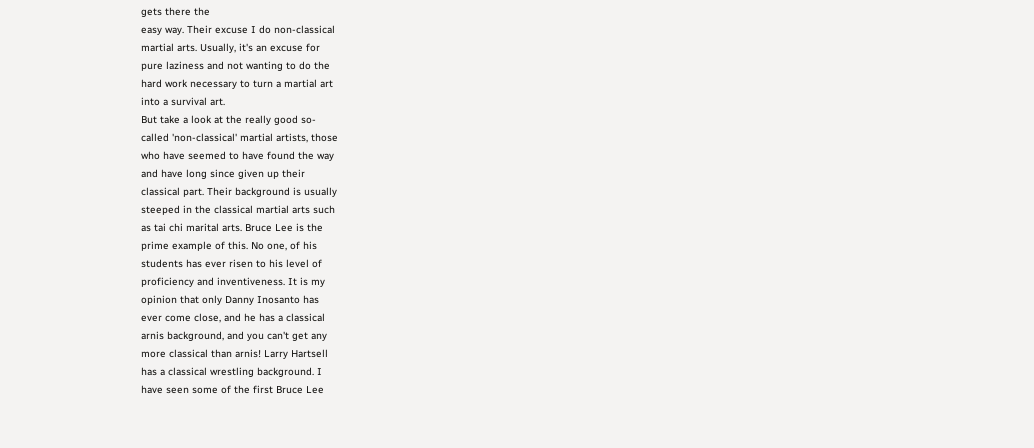gets there the
easy way. Their excuse I do non-classical
martial arts. Usually, it's an excuse for
pure laziness and not wanting to do the
hard work necessary to turn a martial art
into a survival art.
But take a look at the really good so-
called 'non-classical' martial artists, those
who have seemed to have found the way
and have long since given up their
classical part. Their background is usually
steeped in the classical martial arts such
as tai chi marital arts. Bruce Lee is the
prime example of this. No one, of his
students has ever risen to his level of
proficiency and inventiveness. It is my
opinion that only Danny Inosanto has
ever come close, and he has a classical
arnis background, and you can't get any
more classical than arnis! Larry Hartsell
has a classical wrestling background. I
have seen some of the first Bruce Lee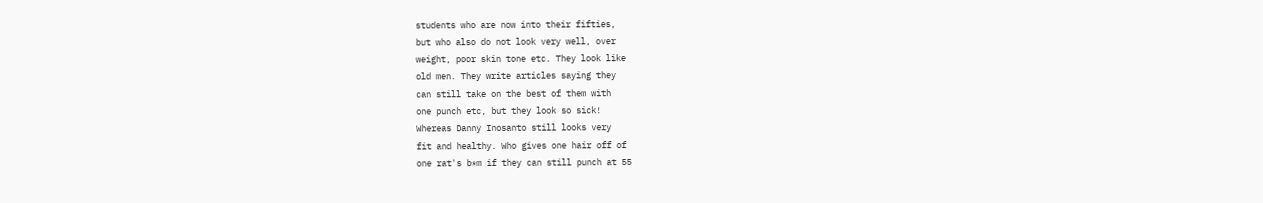students who are now into their fifties,
but who also do not look very well, over
weight, poor skin tone etc. They look like
old men. They write articles saying they
can still take on the best of them with
one punch etc, but they look so sick!
Whereas Danny Inosanto still looks very
fit and healthy. Who gives one hair off of
one rat's b*m if they can still punch at 55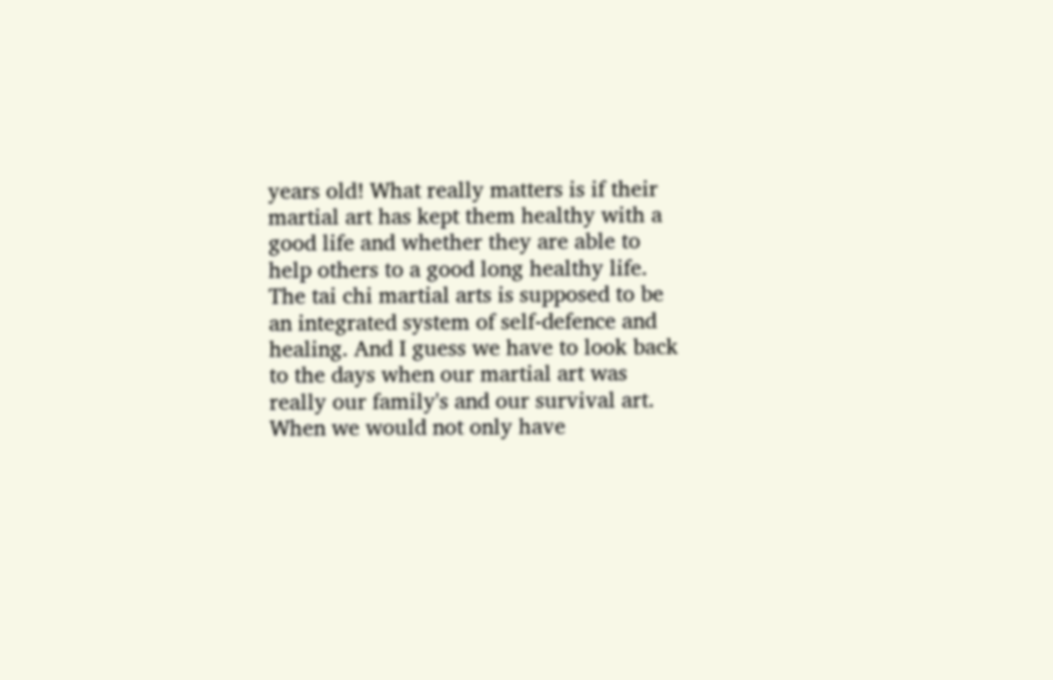years old! What really matters is if their
martial art has kept them healthy with a
good life and whether they are able to
help others to a good long healthy life.
The tai chi martial arts is supposed to be
an integrated system of self-defence and
healing. And I guess we have to look back
to the days when our martial art was
really our family's and our survival art.
When we would not only have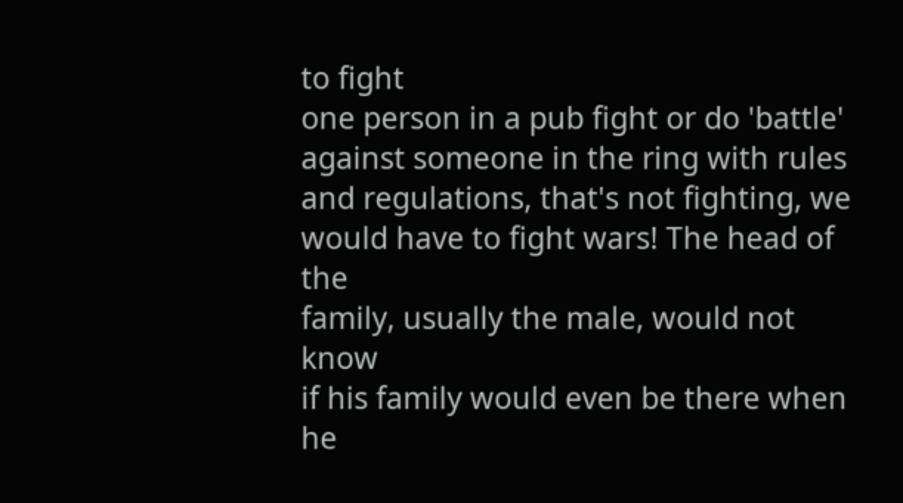to fight
one person in a pub fight or do 'battle'
against someone in the ring with rules
and regulations, that's not fighting, we
would have to fight wars! The head of the
family, usually the male, would not know
if his family would even be there when he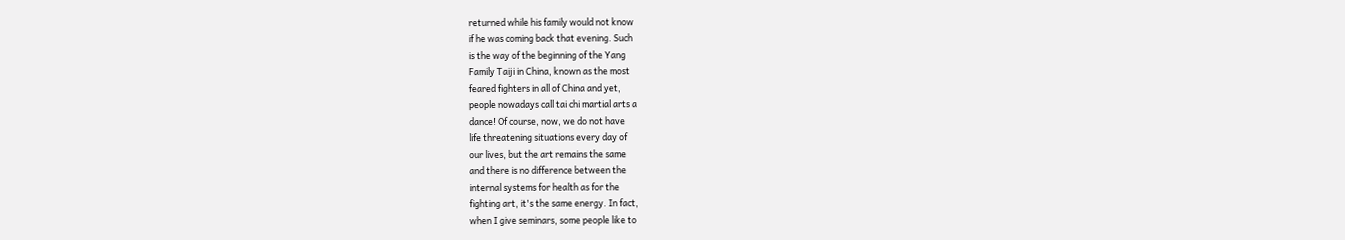returned while his family would not know
if he was coming back that evening. Such
is the way of the beginning of the Yang
Family Taiji in China, known as the most
feared fighters in all of China and yet,
people nowadays call tai chi martial arts a
dance! Of course, now, we do not have
life threatening situations every day of
our lives, but the art remains the same
and there is no difference between the
internal systems for health as for the
fighting art, it's the same energy. In fact,
when I give seminars, some people like to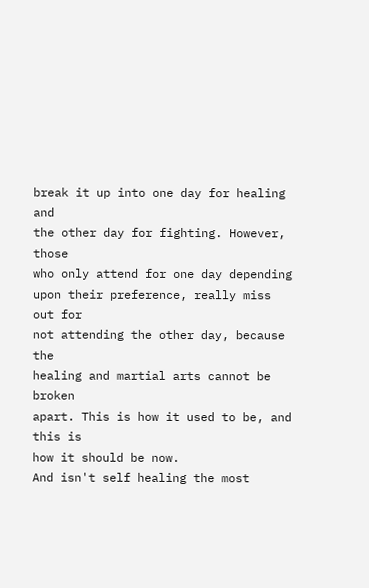break it up into one day for healing and
the other day for fighting. However, those
who only attend for one day depending
upon their preference, really miss out for
not attending the other day, because the
healing and martial arts cannot be broken
apart. This is how it used to be, and this is
how it should be now.
And isn't self healing the most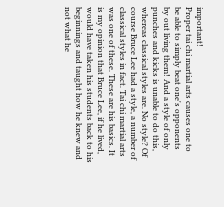important!
Proper tai chi martial arts causes one to
be able to simply beat one's opponents
by out living them! And a style of only
punches and kicks is unable to do this,
whereas classical styles are. No style? Of
course Bruce Lee had a style, a number of
classical styles in fact. Tai chi martial arts
was one of these. These are his basics. It
is my opinion that Bruce Lee, if he lived,
would have taken his students back to his
beginnings and taught how he knew and
not what he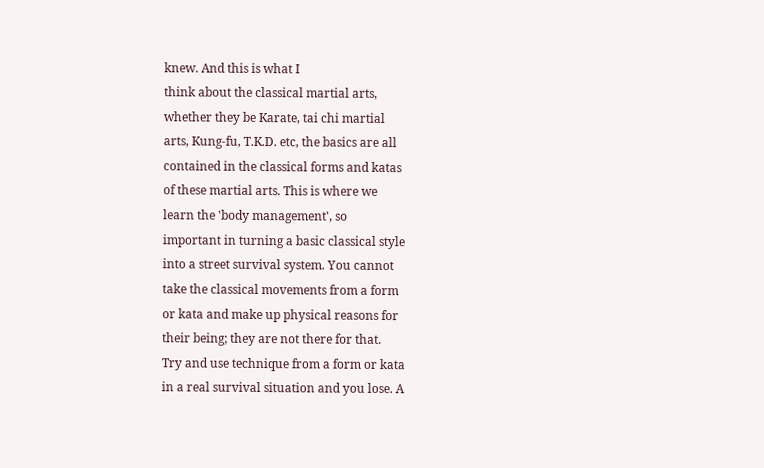knew. And this is what I
think about the classical martial arts,
whether they be Karate, tai chi martial
arts, Kung-fu, T.K.D. etc, the basics are all
contained in the classical forms and katas
of these martial arts. This is where we
learn the 'body management', so
important in turning a basic classical style
into a street survival system. You cannot
take the classical movements from a form
or kata and make up physical reasons for
their being; they are not there for that.
Try and use technique from a form or kata
in a real survival situation and you lose. A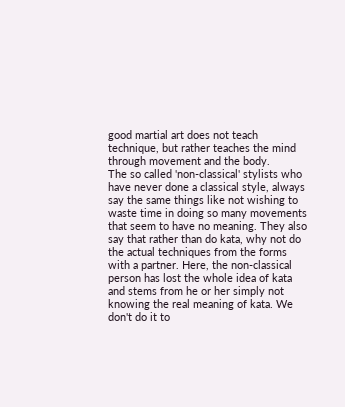good martial art does not teach
technique, but rather teaches the mind
through movement and the body.
The so called 'non-classical' stylists who
have never done a classical style, always
say the same things like not wishing to
waste time in doing so many movements
that seem to have no meaning. They also
say that rather than do kata, why not do
the actual techniques from the forms
with a partner. Here, the non-classical
person has lost the whole idea of kata
and stems from he or her simply not
knowing the real meaning of kata. We
don't do it to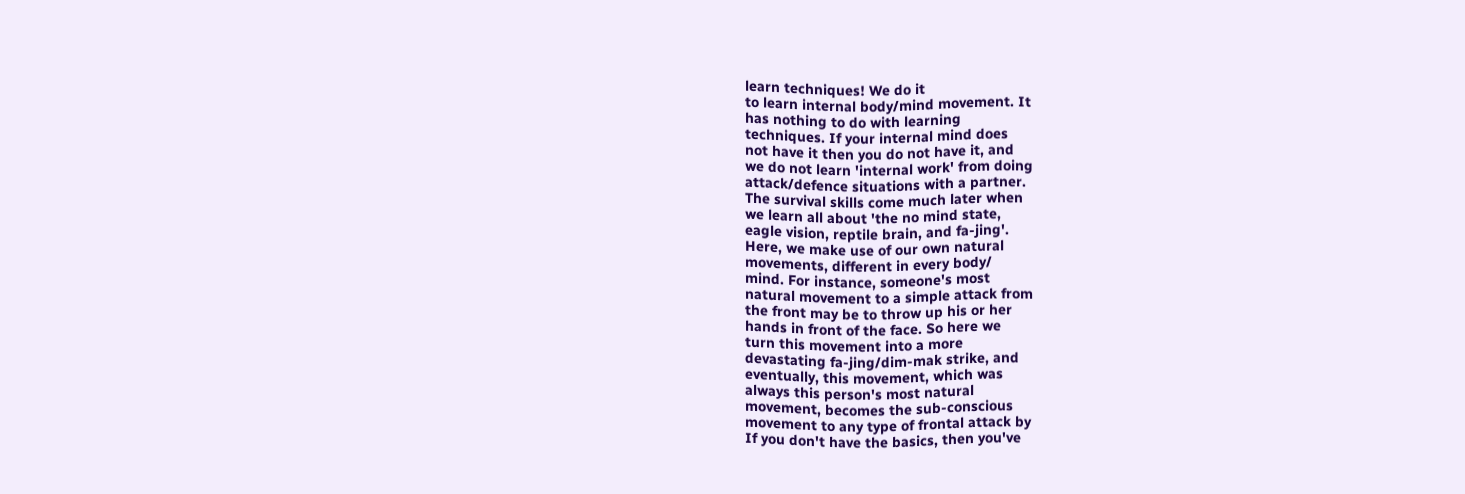learn techniques! We do it
to learn internal body/mind movement. It
has nothing to do with learning
techniques. If your internal mind does
not have it then you do not have it, and
we do not learn 'internal work' from doing
attack/defence situations with a partner.
The survival skills come much later when
we learn all about 'the no mind state,
eagle vision, reptile brain, and fa-jing'.
Here, we make use of our own natural
movements, different in every body/
mind. For instance, someone's most
natural movement to a simple attack from
the front may be to throw up his or her
hands in front of the face. So here we
turn this movement into a more
devastating fa-jing/dim-mak strike, and
eventually, this movement, which was
always this person's most natural
movement, becomes the sub-conscious
movement to any type of frontal attack by
If you don't have the basics, then you've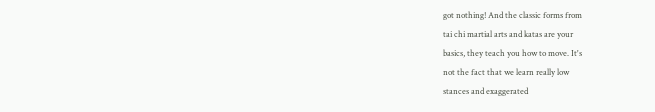got nothing! And the classic forms from
tai chi martial arts and katas are your
basics, they teach you how to move. It's
not the fact that we learn really low
stances and exaggerated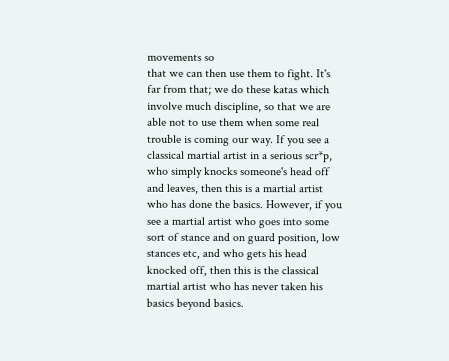movements so
that we can then use them to fight. It's
far from that; we do these katas which
involve much discipline, so that we are
able not to use them when some real
trouble is coming our way. If you see a
classical martial artist in a serious scr*p,
who simply knocks someone's head off
and leaves, then this is a martial artist
who has done the basics. However, if you
see a martial artist who goes into some
sort of stance and on guard position, low
stances etc, and who gets his head
knocked off, then this is the classical
martial artist who has never taken his
basics beyond basics.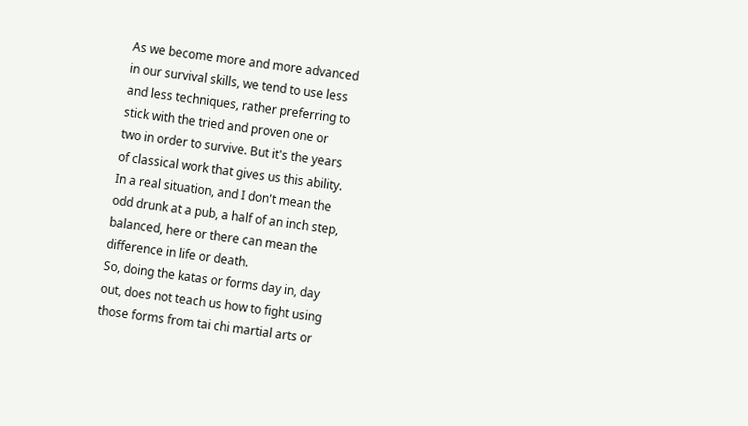As we become more and more advanced
in our survival skills, we tend to use less
and less techniques, rather preferring to
stick with the tried and proven one or
two in order to survive. But it's the years
of classical work that gives us this ability.
In a real situation, and I don't mean the
odd drunk at a pub, a half of an inch step,
balanced, here or there can mean the
difference in life or death.
So, doing the katas or forms day in, day
out, does not teach us how to fight using
those forms from tai chi martial arts or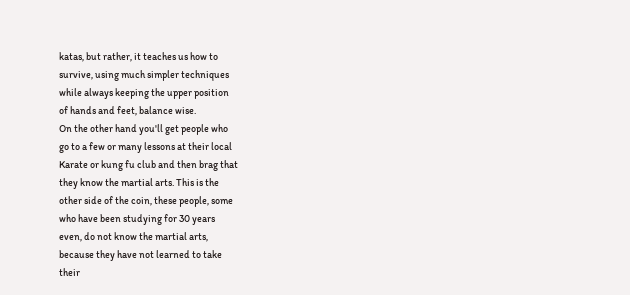katas, but rather, it teaches us how to
survive, using much simpler techniques
while always keeping the upper position
of hands and feet, balance wise.
On the other hand you'll get people who
go to a few or many lessons at their local
Karate or kung fu club and then brag that
they know the martial arts. This is the
other side of the coin, these people, some
who have been studying for 30 years
even, do not know the martial arts,
because they have not learned to take
their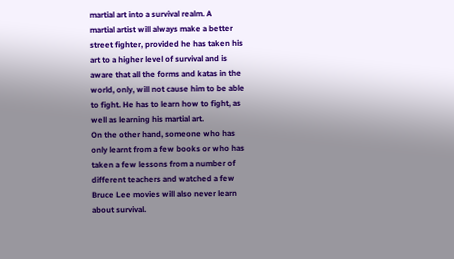martial art into a survival realm. A
martial artist will always make a better
street fighter, provided he has taken his
art to a higher level of survival and is
aware that all the forms and katas in the
world, only, will not cause him to be able
to fight. He has to learn how to fight, as
well as learning his martial art.
On the other hand, someone who has
only learnt from a few books or who has
taken a few lessons from a number of
different teachers and watched a few
Bruce Lee movies will also never learn
about survival.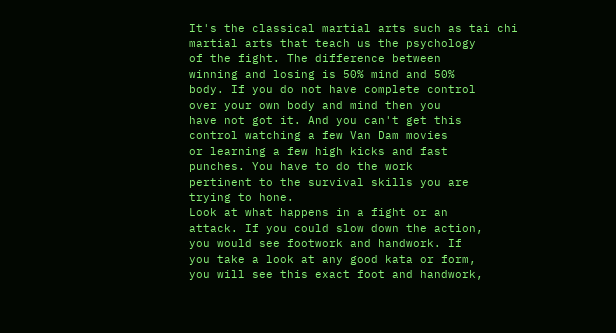It's the classical martial arts such as tai chi
martial arts that teach us the psychology
of the fight. The difference between
winning and losing is 50% mind and 50%
body. If you do not have complete control
over your own body and mind then you
have not got it. And you can't get this
control watching a few Van Dam movies
or learning a few high kicks and fast
punches. You have to do the work
pertinent to the survival skills you are
trying to hone.
Look at what happens in a fight or an
attack. If you could slow down the action,
you would see footwork and handwork. If
you take a look at any good kata or form,
you will see this exact foot and handwork,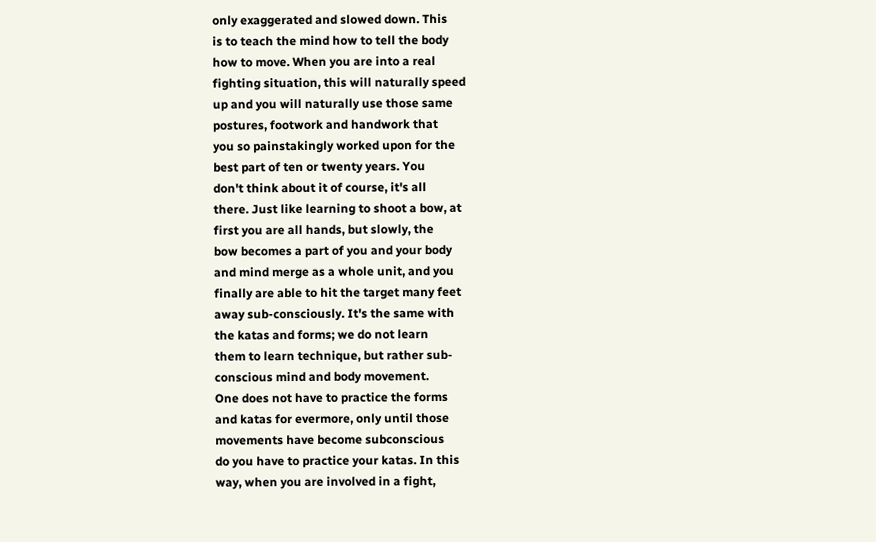only exaggerated and slowed down. This
is to teach the mind how to tell the body
how to move. When you are into a real
fighting situation, this will naturally speed
up and you will naturally use those same
postures, footwork and handwork that
you so painstakingly worked upon for the
best part of ten or twenty years. You
don't think about it of course, it's all
there. Just like learning to shoot a bow, at
first you are all hands, but slowly, the
bow becomes a part of you and your body
and mind merge as a whole unit, and you
finally are able to hit the target many feet
away sub-consciously. It's the same with
the katas and forms; we do not learn
them to learn technique, but rather sub-
conscious mind and body movement.
One does not have to practice the forms
and katas for evermore, only until those
movements have become subconscious
do you have to practice your katas. In this
way, when you are involved in a fight,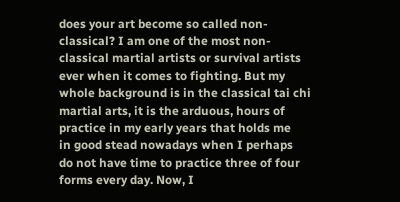does your art become so called non-
classical? I am one of the most non-
classical martial artists or survival artists
ever when it comes to fighting. But my
whole background is in the classical tai chi
martial arts, it is the arduous, hours of
practice in my early years that holds me
in good stead nowadays when I perhaps
do not have time to practice three of four
forms every day. Now, I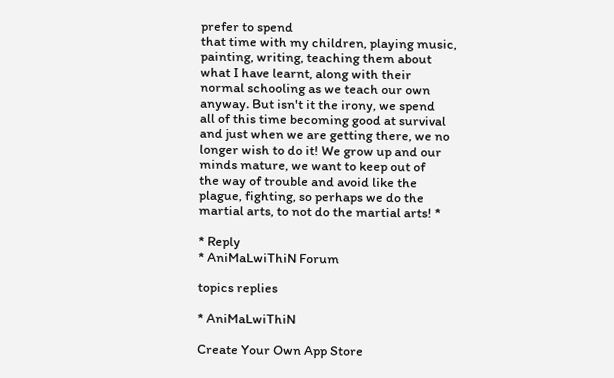prefer to spend
that time with my children, playing music,
painting, writing, teaching them about
what I have learnt, along with their
normal schooling as we teach our own
anyway. But isn't it the irony, we spend
all of this time becoming good at survival
and just when we are getting there, we no
longer wish to do it! We grow up and our
minds mature, we want to keep out of
the way of trouble and avoid like the
plague, fighting, so perhaps we do the
martial arts, to not do the martial arts! *

* Reply
* AniMaLwiThiN Forum

topics replies

* AniMaLwiThiN

Create Your Own App Store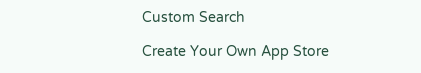Custom Search

Create Your Own App Store